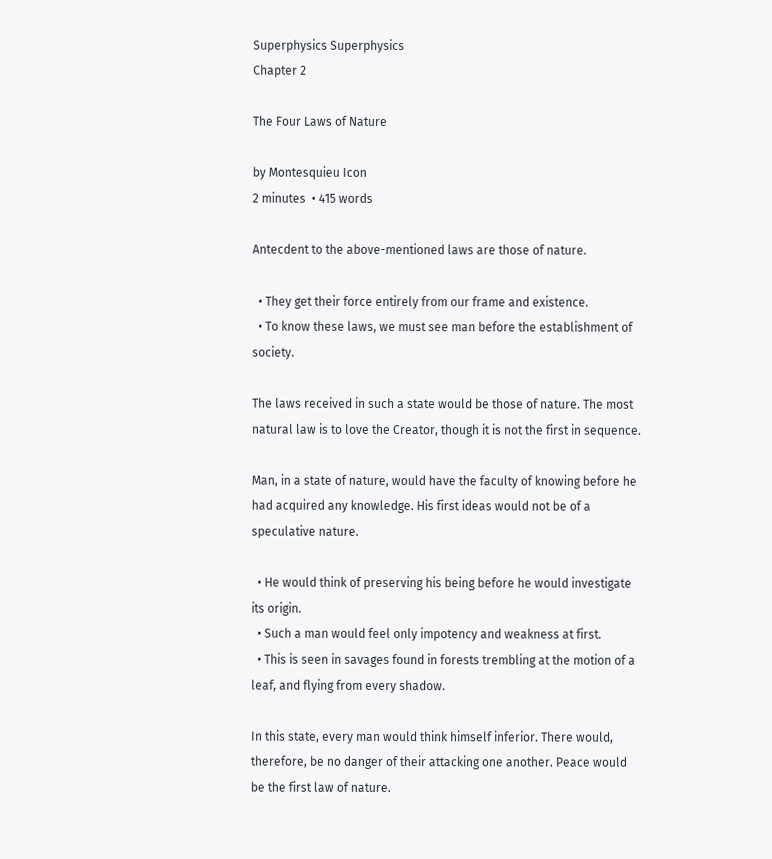Superphysics Superphysics
Chapter 2

The Four Laws of Nature

by Montesquieu Icon
2 minutes  • 415 words

Antecdent to the above-mentioned laws are those of nature.

  • They get their force entirely from our frame and existence.
  • To know these laws, we must see man before the establishment of society.

The laws received in such a state would be those of nature. The most natural law is to love the Creator, though it is not the first in sequence.

Man, in a state of nature, would have the faculty of knowing before he had acquired any knowledge. His first ideas would not be of a speculative nature.

  • He would think of preserving his being before he would investigate its origin.
  • Such a man would feel only impotency and weakness at first.
  • This is seen in savages found in forests trembling at the motion of a leaf, and flying from every shadow.

In this state, every man would think himself inferior. There would, therefore, be no danger of their attacking one another. Peace would be the first law of nature.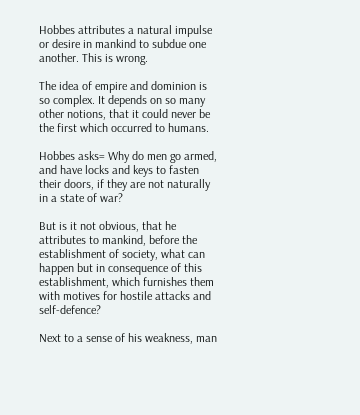Hobbes attributes a natural impulse or desire in mankind to subdue one another. This is wrong.

The idea of empire and dominion is so complex. It depends on so many other notions, that it could never be the first which occurred to humans.

Hobbes asks= Why do men go armed, and have locks and keys to fasten their doors, if they are not naturally in a state of war?

But is it not obvious, that he attributes to mankind, before the establishment of society, what can happen but in consequence of this establishment, which furnishes them with motives for hostile attacks and self-defence?

Next to a sense of his weakness, man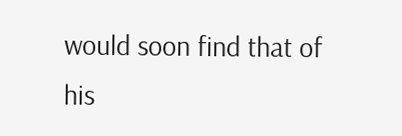would soon find that of his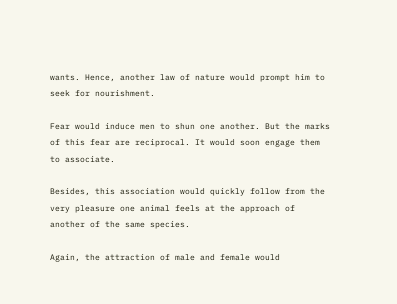wants. Hence, another law of nature would prompt him to seek for nourishment.

Fear would induce men to shun one another. But the marks of this fear are reciprocal. It would soon engage them to associate.

Besides, this association would quickly follow from the very pleasure one animal feels at the approach of another of the same species.

Again, the attraction of male and female would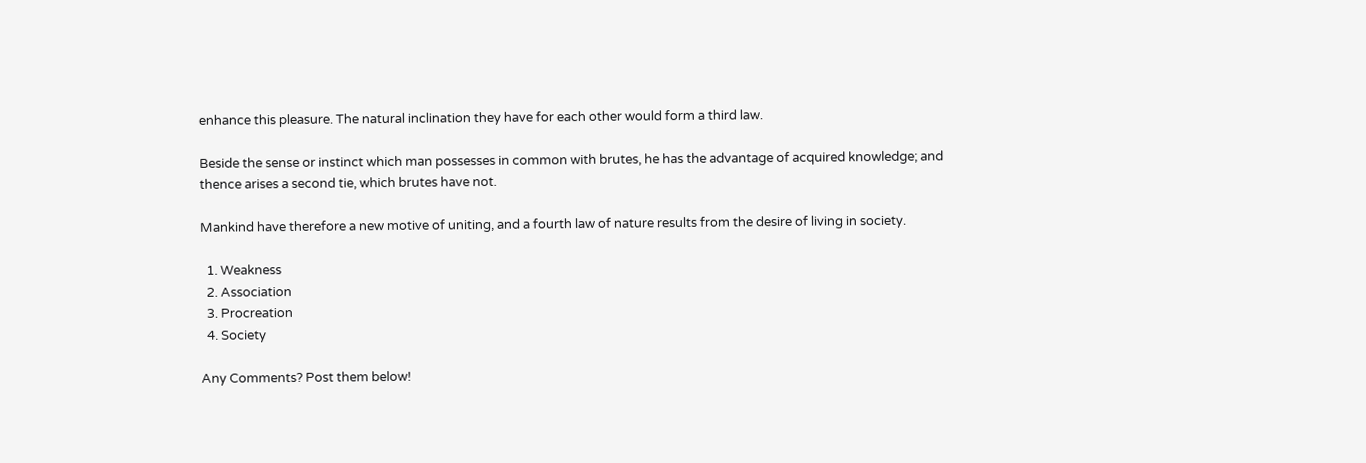enhance this pleasure. The natural inclination they have for each other would form a third law.

Beside the sense or instinct which man possesses in common with brutes, he has the advantage of acquired knowledge; and thence arises a second tie, which brutes have not.

Mankind have therefore a new motive of uniting, and a fourth law of nature results from the desire of living in society.

  1. Weakness
  2. Association
  3. Procreation
  4. Society

Any Comments? Post them below!